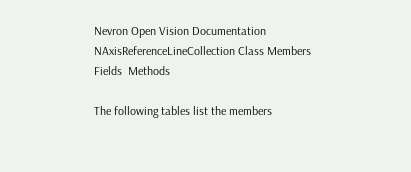Nevron Open Vision Documentation
NAxisReferenceLineCollection Class Members
Fields  Methods

The following tables list the members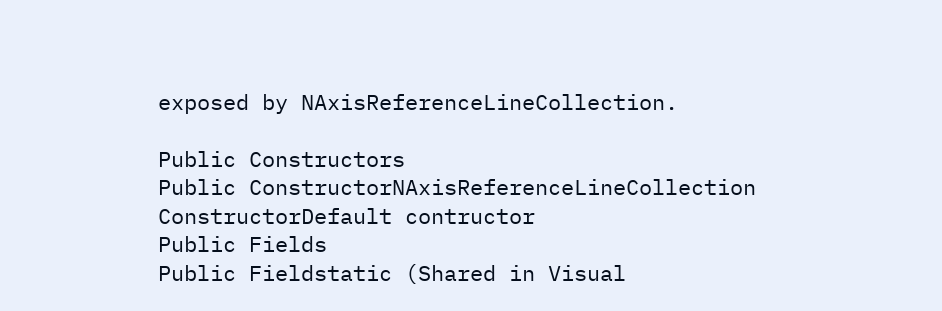exposed by NAxisReferenceLineCollection.

Public Constructors
Public ConstructorNAxisReferenceLineCollection ConstructorDefault contructor
Public Fields
Public Fieldstatic (Shared in Visual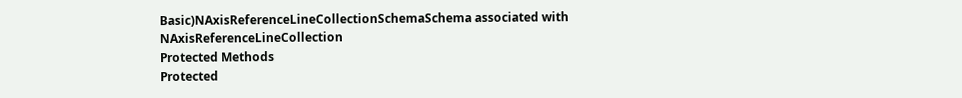Basic)NAxisReferenceLineCollectionSchemaSchema associated with NAxisReferenceLineCollection
Protected Methods
Protected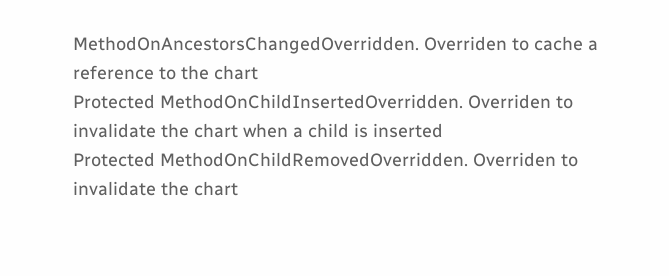MethodOnAncestorsChangedOverridden. Overriden to cache a reference to the chart
Protected MethodOnChildInsertedOverridden. Overriden to invalidate the chart when a child is inserted
Protected MethodOnChildRemovedOverridden. Overriden to invalidate the chart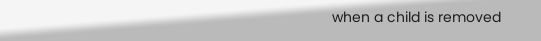when a child is removed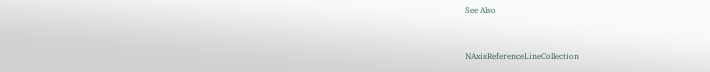See Also


NAxisReferenceLineCollection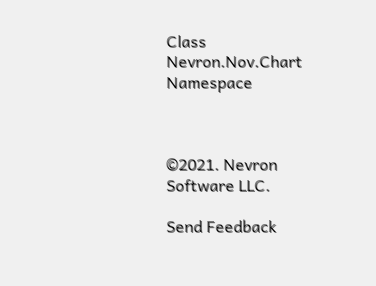Class
Nevron.Nov.Chart Namespace



©2021. Nevron Software LLC.

Send Feedback